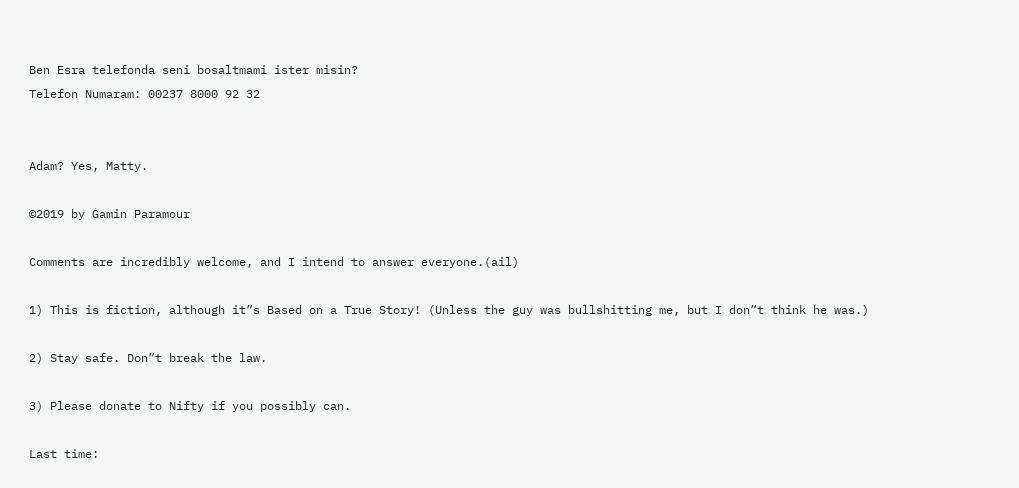Ben Esra telefonda seni bosaltmami ister misin?
Telefon Numaram: 00237 8000 92 32


Adam? Yes, Matty.

©2019 by Gamin Paramour

Comments are incredibly welcome, and I intend to answer everyone.(ail)

1) This is fiction, although it”s Based on a True Story! (Unless the guy was bullshitting me, but I don”t think he was.)

2) Stay safe. Don”t break the law.

3) Please donate to Nifty if you possibly can.

Last time: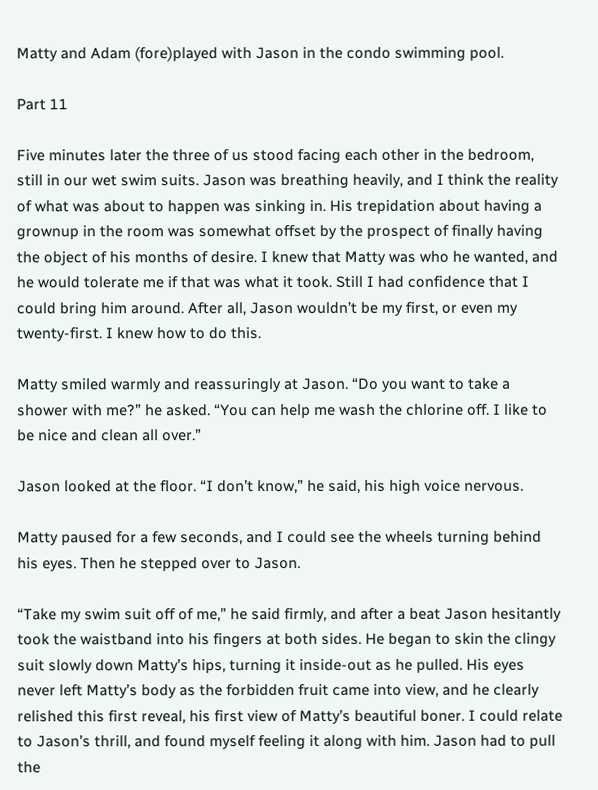Matty and Adam (fore)played with Jason in the condo swimming pool.

Part 11

Five minutes later the three of us stood facing each other in the bedroom, still in our wet swim suits. Jason was breathing heavily, and I think the reality of what was about to happen was sinking in. His trepidation about having a grownup in the room was somewhat offset by the prospect of finally having the object of his months of desire. I knew that Matty was who he wanted, and he would tolerate me if that was what it took. Still I had confidence that I could bring him around. After all, Jason wouldn’t be my first, or even my twenty-first. I knew how to do this.

Matty smiled warmly and reassuringly at Jason. “Do you want to take a shower with me?” he asked. “You can help me wash the chlorine off. I like to be nice and clean all over.”

Jason looked at the floor. “I don’t know,” he said, his high voice nervous.

Matty paused for a few seconds, and I could see the wheels turning behind his eyes. Then he stepped over to Jason.

“Take my swim suit off of me,” he said firmly, and after a beat Jason hesitantly took the waistband into his fingers at both sides. He began to skin the clingy suit slowly down Matty’s hips, turning it inside-out as he pulled. His eyes never left Matty’s body as the forbidden fruit came into view, and he clearly relished this first reveal, his first view of Matty’s beautiful boner. I could relate to Jason’s thrill, and found myself feeling it along with him. Jason had to pull the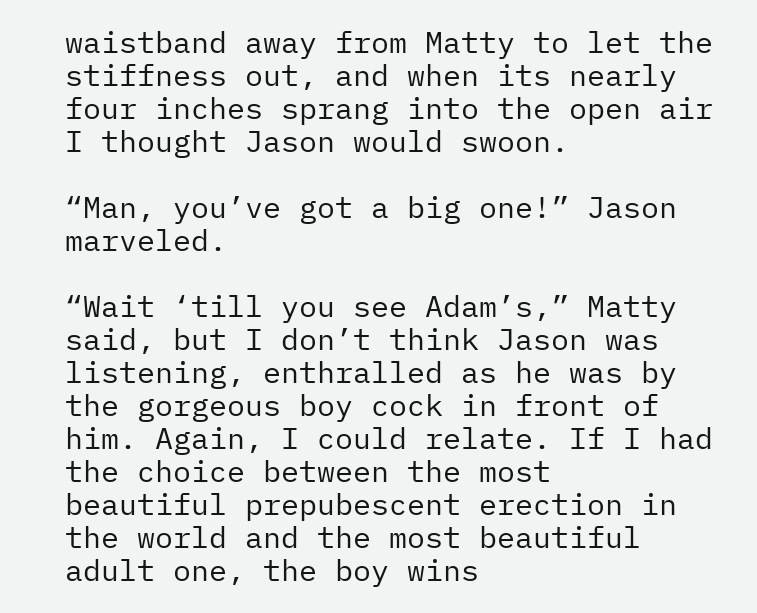waistband away from Matty to let the stiffness out, and when its nearly four inches sprang into the open air I thought Jason would swoon.

“Man, you’ve got a big one!” Jason marveled.

“Wait ‘till you see Adam’s,” Matty said, but I don’t think Jason was listening, enthralled as he was by the gorgeous boy cock in front of him. Again, I could relate. If I had the choice between the most beautiful prepubescent erection in the world and the most beautiful adult one, the boy wins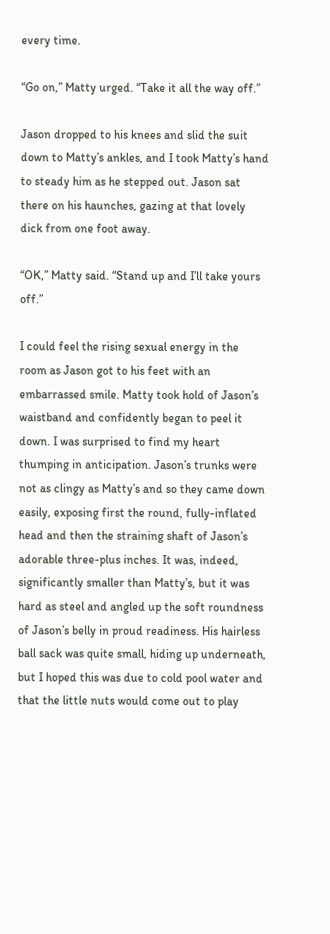every time.

“Go on,” Matty urged. “Take it all the way off.”

Jason dropped to his knees and slid the suit down to Matty’s ankles, and I took Matty’s hand to steady him as he stepped out. Jason sat there on his haunches, gazing at that lovely dick from one foot away.

“OK,” Matty said. “Stand up and I’ll take yours off.”

I could feel the rising sexual energy in the room as Jason got to his feet with an embarrassed smile. Matty took hold of Jason’s waistband and confidently began to peel it down. I was surprised to find my heart thumping in anticipation. Jason’s trunks were not as clingy as Matty’s and so they came down easily, exposing first the round, fully-inflated head and then the straining shaft of Jason’s adorable three-plus inches. It was, indeed, significantly smaller than Matty’s, but it was hard as steel and angled up the soft roundness of Jason’s belly in proud readiness. His hairless ball sack was quite small, hiding up underneath, but I hoped this was due to cold pool water and that the little nuts would come out to play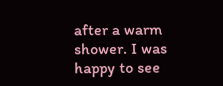after a warm shower. I was happy to see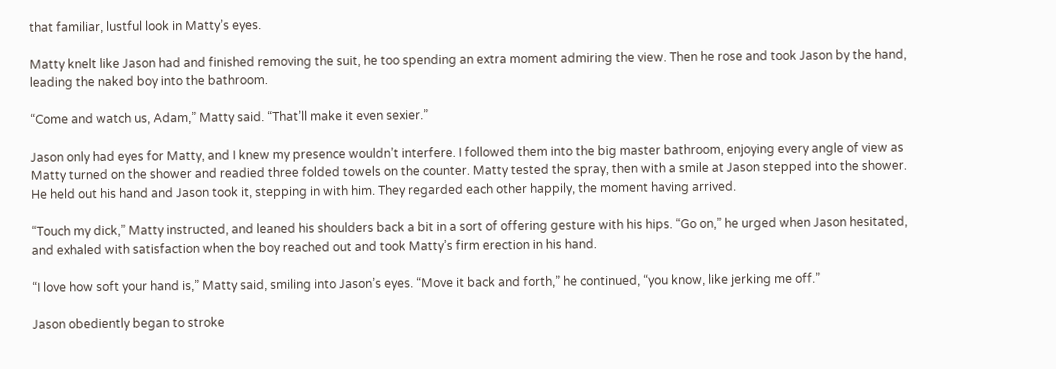that familiar, lustful look in Matty’s eyes.

Matty knelt like Jason had and finished removing the suit, he too spending an extra moment admiring the view. Then he rose and took Jason by the hand, leading the naked boy into the bathroom.

“Come and watch us, Adam,” Matty said. “That’ll make it even sexier.”

Jason only had eyes for Matty, and I knew my presence wouldn’t interfere. I followed them into the big master bathroom, enjoying every angle of view as Matty turned on the shower and readied three folded towels on the counter. Matty tested the spray, then with a smile at Jason stepped into the shower. He held out his hand and Jason took it, stepping in with him. They regarded each other happily, the moment having arrived.

“Touch my dick,” Matty instructed, and leaned his shoulders back a bit in a sort of offering gesture with his hips. “Go on,” he urged when Jason hesitated, and exhaled with satisfaction when the boy reached out and took Matty’s firm erection in his hand.

“I love how soft your hand is,” Matty said, smiling into Jason’s eyes. “Move it back and forth,” he continued, “you know, like jerking me off.”

Jason obediently began to stroke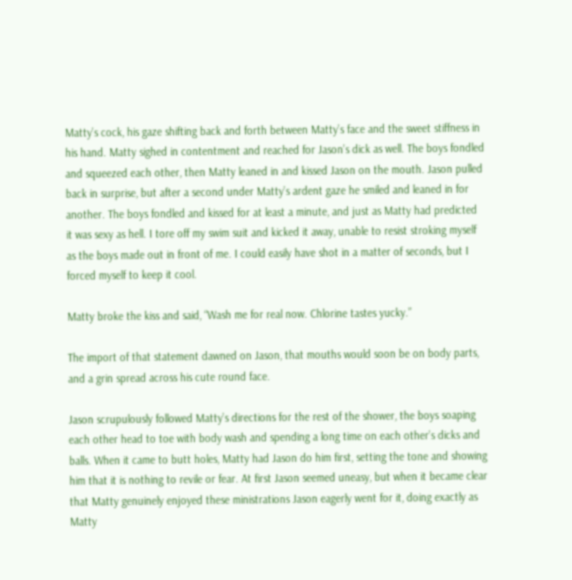Matty’s cock, his gaze shifting back and forth between Matty’s face and the sweet stiffness in his hand. Matty sighed in contentment and reached for Jason’s dick as well. The boys fondled and squeezed each other, then Matty leaned in and kissed Jason on the mouth. Jason pulled back in surprise, but after a second under Matty’s ardent gaze he smiled and leaned in for another. The boys fondled and kissed for at least a minute, and just as Matty had predicted it was sexy as hell. I tore off my swim suit and kicked it away, unable to resist stroking myself as the boys made out in front of me. I could easily have shot in a matter of seconds, but I forced myself to keep it cool.

Matty broke the kiss and said, “Wash me for real now. Chlorine tastes yucky.”

The import of that statement dawned on Jason, that mouths would soon be on body parts, and a grin spread across his cute round face.

Jason scrupulously followed Matty’s directions for the rest of the shower, the boys soaping each other head to toe with body wash and spending a long time on each other’s dicks and balls. When it came to butt holes, Matty had Jason do him first, setting the tone and showing him that it is nothing to revile or fear. At first Jason seemed uneasy, but when it became clear that Matty genuinely enjoyed these ministrations Jason eagerly went for it, doing exactly as Matty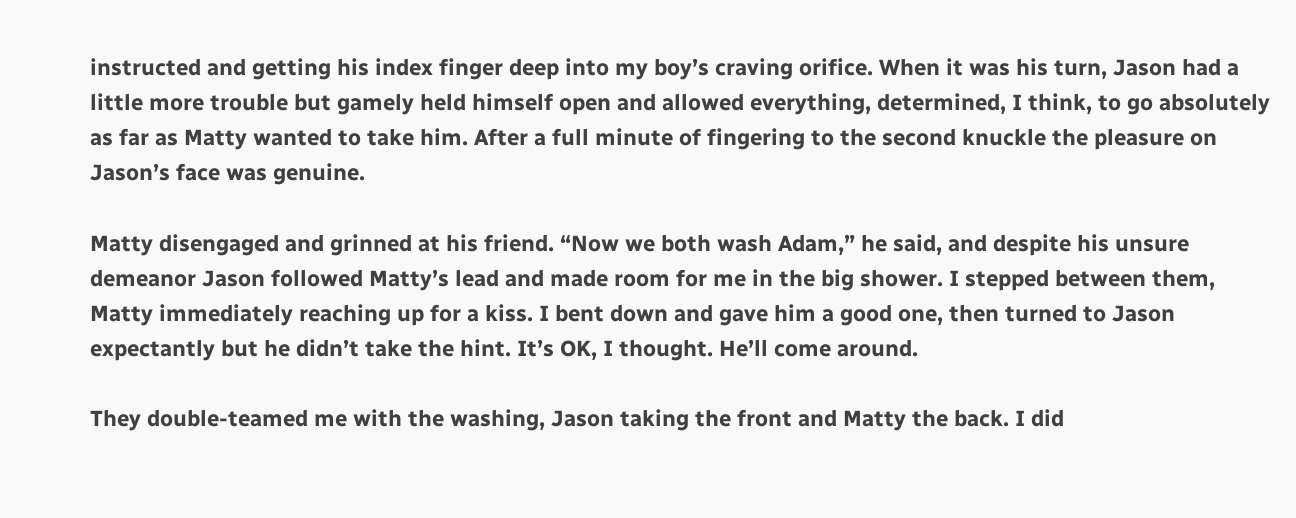instructed and getting his index finger deep into my boy’s craving orifice. When it was his turn, Jason had a little more trouble but gamely held himself open and allowed everything, determined, I think, to go absolutely as far as Matty wanted to take him. After a full minute of fingering to the second knuckle the pleasure on Jason’s face was genuine.

Matty disengaged and grinned at his friend. “Now we both wash Adam,” he said, and despite his unsure demeanor Jason followed Matty’s lead and made room for me in the big shower. I stepped between them, Matty immediately reaching up for a kiss. I bent down and gave him a good one, then turned to Jason expectantly but he didn’t take the hint. It’s OK, I thought. He’ll come around.

They double-teamed me with the washing, Jason taking the front and Matty the back. I did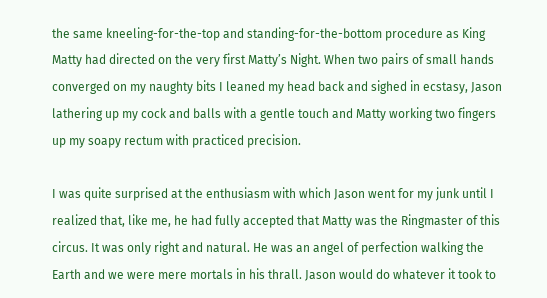the same kneeling-for-the-top and standing-for-the-bottom procedure as King Matty had directed on the very first Matty’s Night. When two pairs of small hands converged on my naughty bits I leaned my head back and sighed in ecstasy, Jason lathering up my cock and balls with a gentle touch and Matty working two fingers up my soapy rectum with practiced precision.

I was quite surprised at the enthusiasm with which Jason went for my junk until I realized that, like me, he had fully accepted that Matty was the Ringmaster of this circus. It was only right and natural. He was an angel of perfection walking the Earth and we were mere mortals in his thrall. Jason would do whatever it took to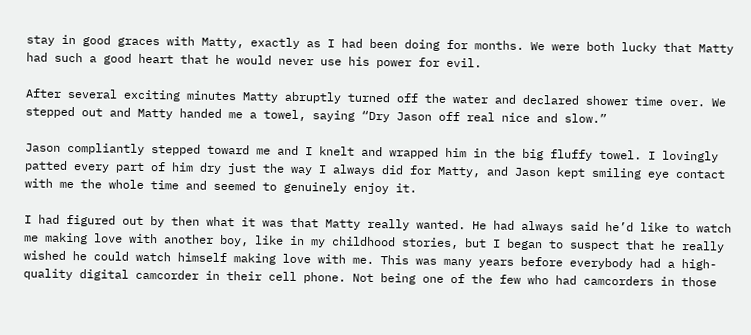stay in good graces with Matty, exactly as I had been doing for months. We were both lucky that Matty had such a good heart that he would never use his power for evil.

After several exciting minutes Matty abruptly turned off the water and declared shower time over. We stepped out and Matty handed me a towel, saying “Dry Jason off real nice and slow.”

Jason compliantly stepped toward me and I knelt and wrapped him in the big fluffy towel. I lovingly patted every part of him dry just the way I always did for Matty, and Jason kept smiling eye contact with me the whole time and seemed to genuinely enjoy it.

I had figured out by then what it was that Matty really wanted. He had always said he’d like to watch me making love with another boy, like in my childhood stories, but I began to suspect that he really wished he could watch himself making love with me. This was many years before everybody had a high-quality digital camcorder in their cell phone. Not being one of the few who had camcorders in those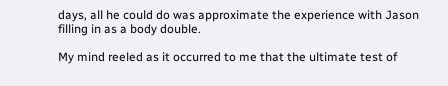days, all he could do was approximate the experience with Jason filling in as a body double.

My mind reeled as it occurred to me that the ultimate test of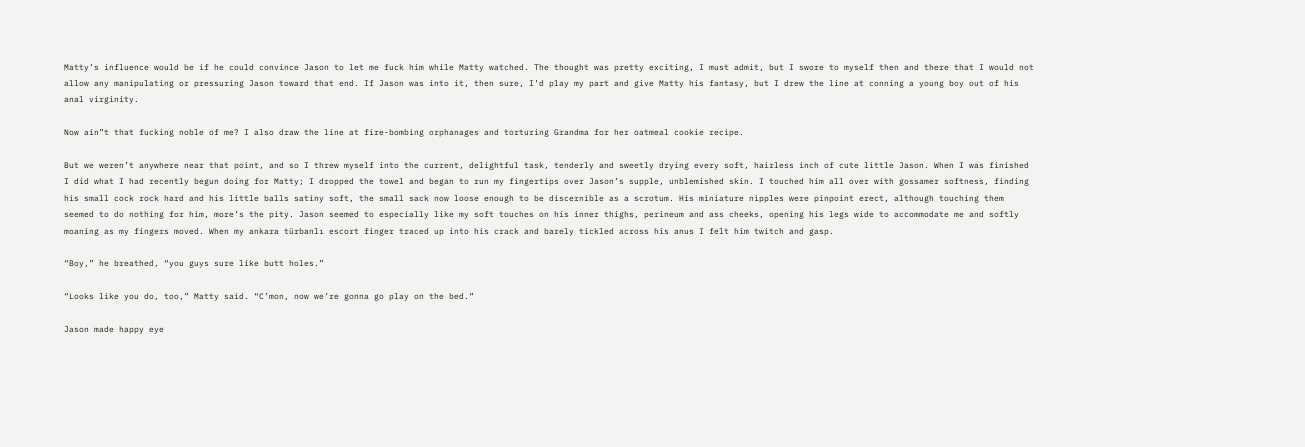Matty’s influence would be if he could convince Jason to let me fuck him while Matty watched. The thought was pretty exciting, I must admit, but I swore to myself then and there that I would not allow any manipulating or pressuring Jason toward that end. If Jason was into it, then sure, I’d play my part and give Matty his fantasy, but I drew the line at conning a young boy out of his anal virginity.

Now ain”t that fucking noble of me? I also draw the line at fire-bombing orphanages and torturing Grandma for her oatmeal cookie recipe.

But we weren’t anywhere near that point, and so I threw myself into the current, delightful task, tenderly and sweetly drying every soft, hairless inch of cute little Jason. When I was finished I did what I had recently begun doing for Matty; I dropped the towel and began to run my fingertips over Jason’s supple, unblemished skin. I touched him all over with gossamer softness, finding his small cock rock hard and his little balls satiny soft, the small sack now loose enough to be discernible as a scrotum. His miniature nipples were pinpoint erect, although touching them seemed to do nothing for him, more’s the pity. Jason seemed to especially like my soft touches on his inner thighs, perineum and ass cheeks, opening his legs wide to accommodate me and softly moaning as my fingers moved. When my ankara türbanlı escort finger traced up into his crack and barely tickled across his anus I felt him twitch and gasp.

“Boy,” he breathed, “you guys sure like butt holes.”

“Looks like you do, too,” Matty said. “C’mon, now we’re gonna go play on the bed.”

Jason made happy eye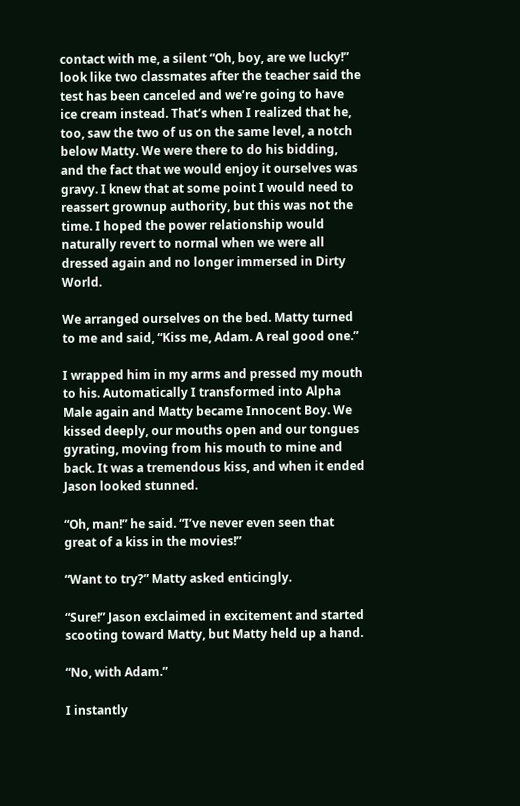contact with me, a silent “Oh, boy, are we lucky!” look like two classmates after the teacher said the test has been canceled and we’re going to have ice cream instead. That’s when I realized that he, too, saw the two of us on the same level, a notch below Matty. We were there to do his bidding, and the fact that we would enjoy it ourselves was gravy. I knew that at some point I would need to reassert grownup authority, but this was not the time. I hoped the power relationship would naturally revert to normal when we were all dressed again and no longer immersed in Dirty World.

We arranged ourselves on the bed. Matty turned to me and said, “Kiss me, Adam. A real good one.”

I wrapped him in my arms and pressed my mouth to his. Automatically I transformed into Alpha Male again and Matty became Innocent Boy. We kissed deeply, our mouths open and our tongues gyrating, moving from his mouth to mine and back. It was a tremendous kiss, and when it ended Jason looked stunned.

“Oh, man!” he said. “I’ve never even seen that great of a kiss in the movies!”

“Want to try?” Matty asked enticingly.

“Sure!” Jason exclaimed in excitement and started scooting toward Matty, but Matty held up a hand.

“No, with Adam.”

I instantly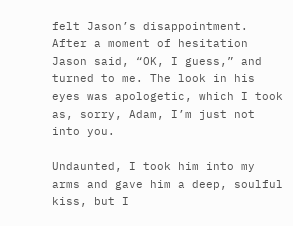felt Jason’s disappointment. After a moment of hesitation Jason said, “OK, I guess,” and turned to me. The look in his eyes was apologetic, which I took as, sorry, Adam, I’m just not into you.

Undaunted, I took him into my arms and gave him a deep, soulful kiss, but I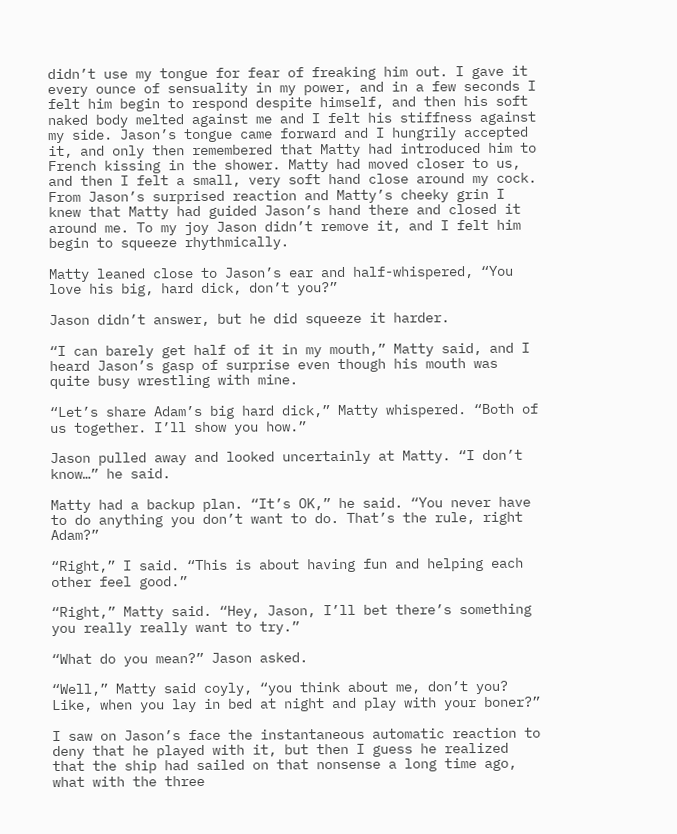didn’t use my tongue for fear of freaking him out. I gave it every ounce of sensuality in my power, and in a few seconds I felt him begin to respond despite himself, and then his soft naked body melted against me and I felt his stiffness against my side. Jason’s tongue came forward and I hungrily accepted it, and only then remembered that Matty had introduced him to French kissing in the shower. Matty had moved closer to us, and then I felt a small, very soft hand close around my cock. From Jason’s surprised reaction and Matty’s cheeky grin I knew that Matty had guided Jason’s hand there and closed it around me. To my joy Jason didn’t remove it, and I felt him begin to squeeze rhythmically.

Matty leaned close to Jason’s ear and half-whispered, “You love his big, hard dick, don’t you?”

Jason didn’t answer, but he did squeeze it harder.

“I can barely get half of it in my mouth,” Matty said, and I heard Jason’s gasp of surprise even though his mouth was quite busy wrestling with mine.

“Let’s share Adam’s big hard dick,” Matty whispered. “Both of us together. I’ll show you how.”

Jason pulled away and looked uncertainly at Matty. “I don’t know…” he said.

Matty had a backup plan. “It’s OK,” he said. “You never have to do anything you don’t want to do. That’s the rule, right Adam?”

“Right,” I said. “This is about having fun and helping each other feel good.”

“Right,” Matty said. “Hey, Jason, I’ll bet there’s something you really really want to try.”

“What do you mean?” Jason asked.

“Well,” Matty said coyly, “you think about me, don’t you? Like, when you lay in bed at night and play with your boner?”

I saw on Jason’s face the instantaneous automatic reaction to deny that he played with it, but then I guess he realized that the ship had sailed on that nonsense a long time ago, what with the three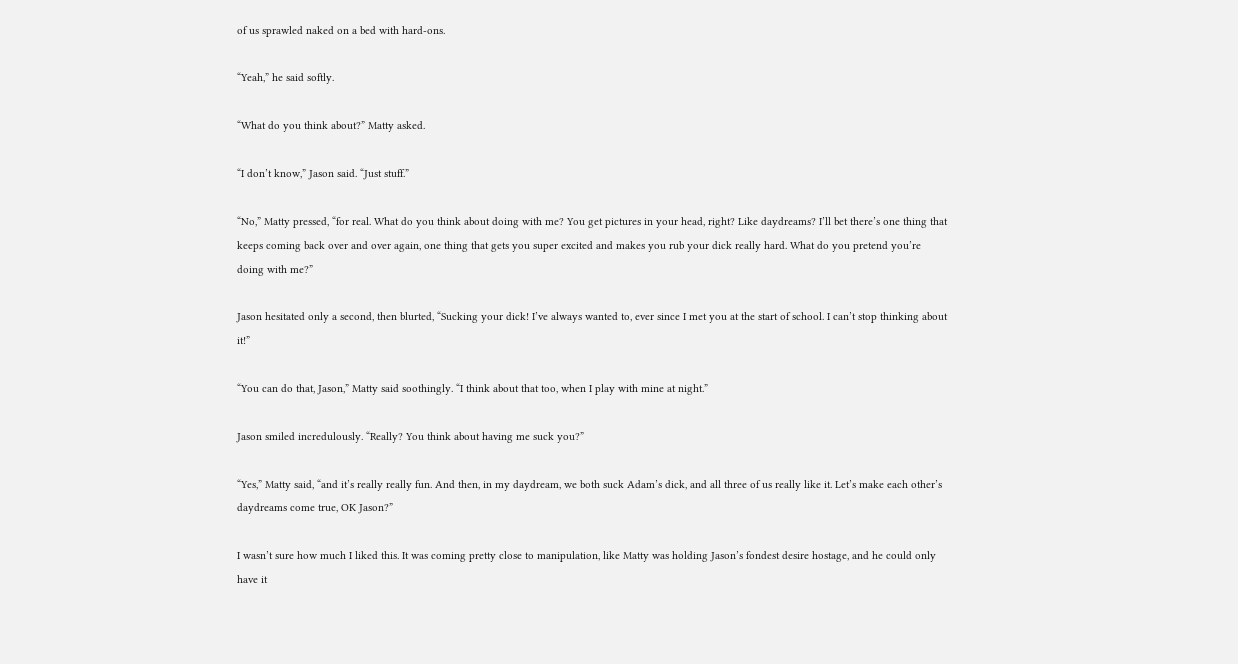of us sprawled naked on a bed with hard-ons.

“Yeah,” he said softly.

“What do you think about?” Matty asked.

“I don’t know,” Jason said. “Just stuff.”

“No,” Matty pressed, “for real. What do you think about doing with me? You get pictures in your head, right? Like daydreams? I’ll bet there’s one thing that keeps coming back over and over again, one thing that gets you super excited and makes you rub your dick really hard. What do you pretend you’re doing with me?”

Jason hesitated only a second, then blurted, “Sucking your dick! I’ve always wanted to, ever since I met you at the start of school. I can’t stop thinking about it!”

“You can do that, Jason,” Matty said soothingly. “I think about that too, when I play with mine at night.”

Jason smiled incredulously. “Really? You think about having me suck you?”

“Yes,” Matty said, “and it’s really really fun. And then, in my daydream, we both suck Adam’s dick, and all three of us really like it. Let’s make each other’s daydreams come true, OK Jason?”

I wasn’t sure how much I liked this. It was coming pretty close to manipulation, like Matty was holding Jason’s fondest desire hostage, and he could only have it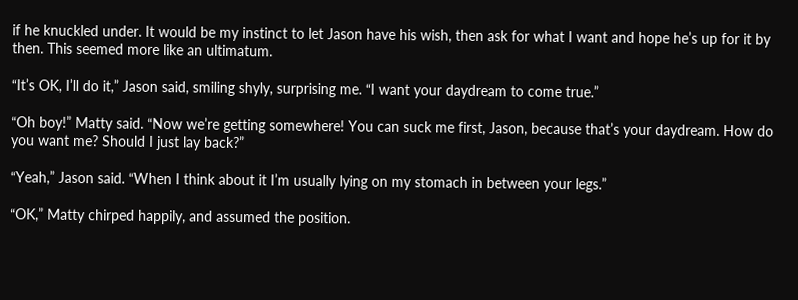if he knuckled under. It would be my instinct to let Jason have his wish, then ask for what I want and hope he’s up for it by then. This seemed more like an ultimatum.

“It’s OK, I’ll do it,” Jason said, smiling shyly, surprising me. “I want your daydream to come true.”

“Oh boy!” Matty said. “Now we’re getting somewhere! You can suck me first, Jason, because that’s your daydream. How do you want me? Should I just lay back?”

“Yeah,” Jason said. “When I think about it I’m usually lying on my stomach in between your legs.”

“OK,” Matty chirped happily, and assumed the position.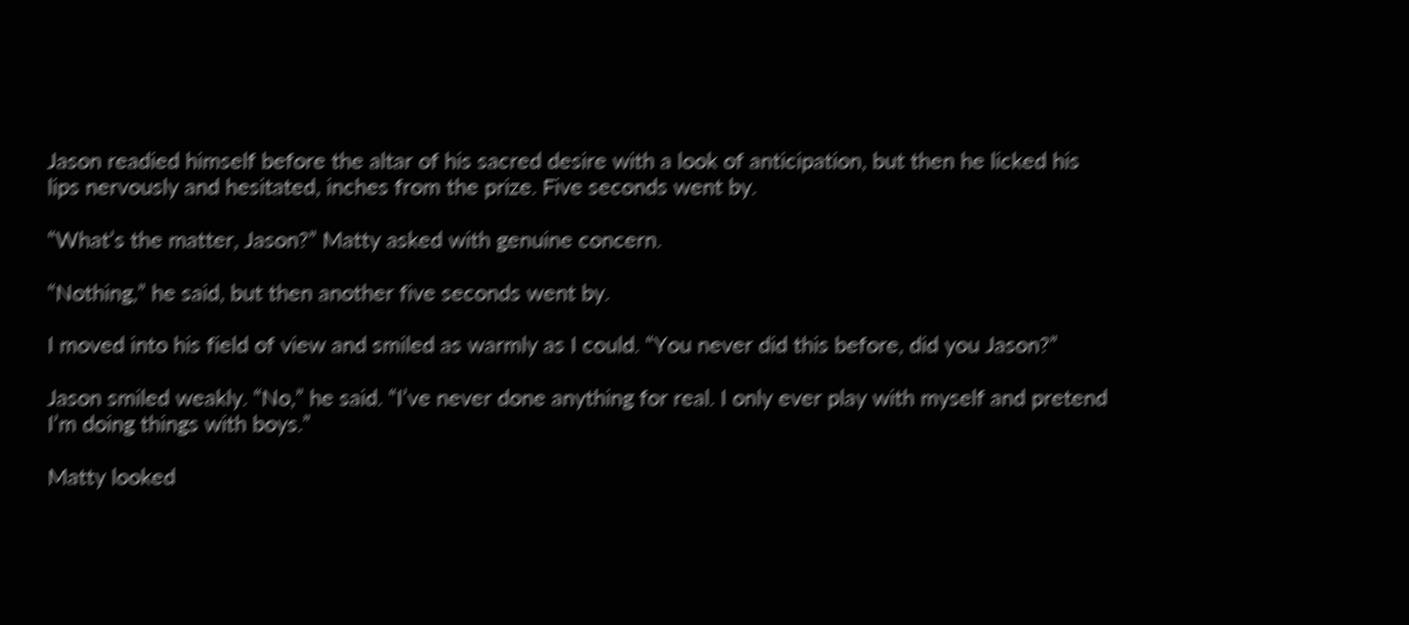Jason readied himself before the altar of his sacred desire with a look of anticipation, but then he licked his lips nervously and hesitated, inches from the prize. Five seconds went by.

“What’s the matter, Jason?” Matty asked with genuine concern.

“Nothing,” he said, but then another five seconds went by.

I moved into his field of view and smiled as warmly as I could. “You never did this before, did you Jason?”

Jason smiled weakly. “No,” he said. “I’ve never done anything for real. I only ever play with myself and pretend I’m doing things with boys.”

Matty looked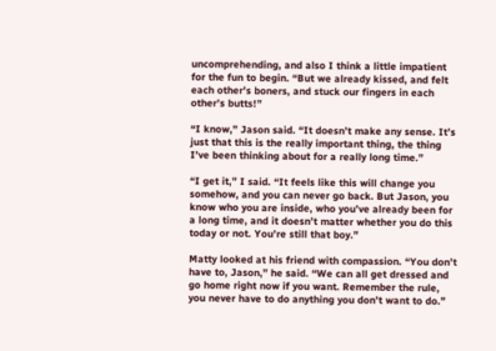uncomprehending, and also I think a little impatient for the fun to begin. “But we already kissed, and felt each other’s boners, and stuck our fingers in each other’s butts!”

“I know,” Jason said. “It doesn’t make any sense. It’s just that this is the really important thing, the thing I’ve been thinking about for a really long time.”

“I get it,” I said. “It feels like this will change you somehow, and you can never go back. But Jason, you know who you are inside, who you’ve already been for a long time, and it doesn’t matter whether you do this today or not. You’re still that boy.”

Matty looked at his friend with compassion. “You don’t have to, Jason,” he said. “We can all get dressed and go home right now if you want. Remember the rule, you never have to do anything you don’t want to do.”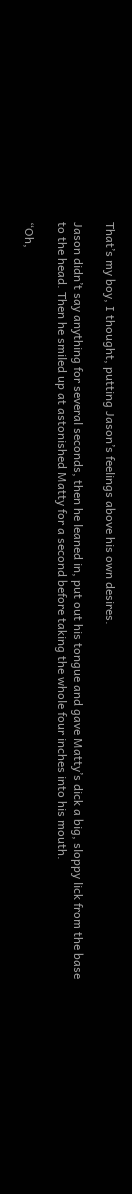That’s my boy, I thought, putting Jason’s feelings above his own desires.

Jason didn’t say anything for several seconds, then he leaned in, put out his tongue and gave Matty’s dick a big, sloppy lick from the base to the head. Then he smiled up at astonished Matty for a second before taking the whole four inches into his mouth.

“Oh,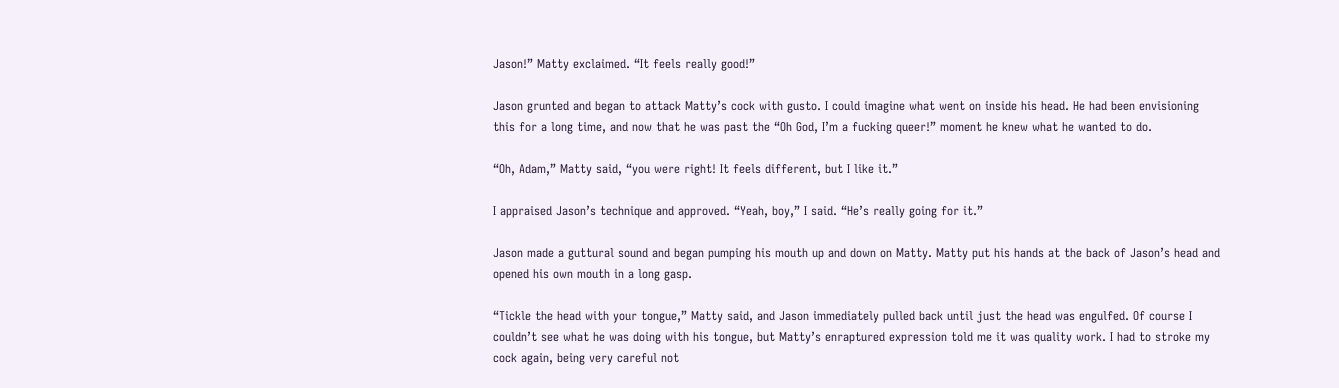Jason!” Matty exclaimed. “It feels really good!”

Jason grunted and began to attack Matty’s cock with gusto. I could imagine what went on inside his head. He had been envisioning this for a long time, and now that he was past the “Oh God, I’m a fucking queer!” moment he knew what he wanted to do.

“Oh, Adam,” Matty said, “you were right! It feels different, but I like it.”

I appraised Jason’s technique and approved. “Yeah, boy,” I said. “He’s really going for it.”

Jason made a guttural sound and began pumping his mouth up and down on Matty. Matty put his hands at the back of Jason’s head and opened his own mouth in a long gasp.

“Tickle the head with your tongue,” Matty said, and Jason immediately pulled back until just the head was engulfed. Of course I couldn’t see what he was doing with his tongue, but Matty’s enraptured expression told me it was quality work. I had to stroke my cock again, being very careful not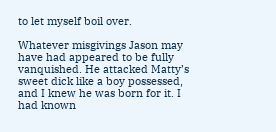to let myself boil over.

Whatever misgivings Jason may have had appeared to be fully vanquished. He attacked Matty’s sweet dick like a boy possessed, and I knew he was born for it. I had known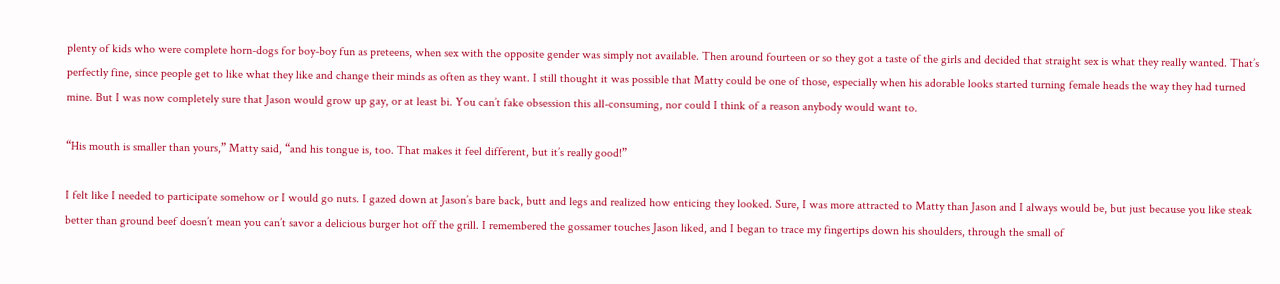plenty of kids who were complete horn-dogs for boy-boy fun as preteens, when sex with the opposite gender was simply not available. Then around fourteen or so they got a taste of the girls and decided that straight sex is what they really wanted. That’s perfectly fine, since people get to like what they like and change their minds as often as they want. I still thought it was possible that Matty could be one of those, especially when his adorable looks started turning female heads the way they had turned mine. But I was now completely sure that Jason would grow up gay, or at least bi. You can’t fake obsession this all-consuming, nor could I think of a reason anybody would want to.

“His mouth is smaller than yours,” Matty said, “and his tongue is, too. That makes it feel different, but it’s really good!”

I felt like I needed to participate somehow or I would go nuts. I gazed down at Jason’s bare back, butt and legs and realized how enticing they looked. Sure, I was more attracted to Matty than Jason and I always would be, but just because you like steak better than ground beef doesn’t mean you can’t savor a delicious burger hot off the grill. I remembered the gossamer touches Jason liked, and I began to trace my fingertips down his shoulders, through the small of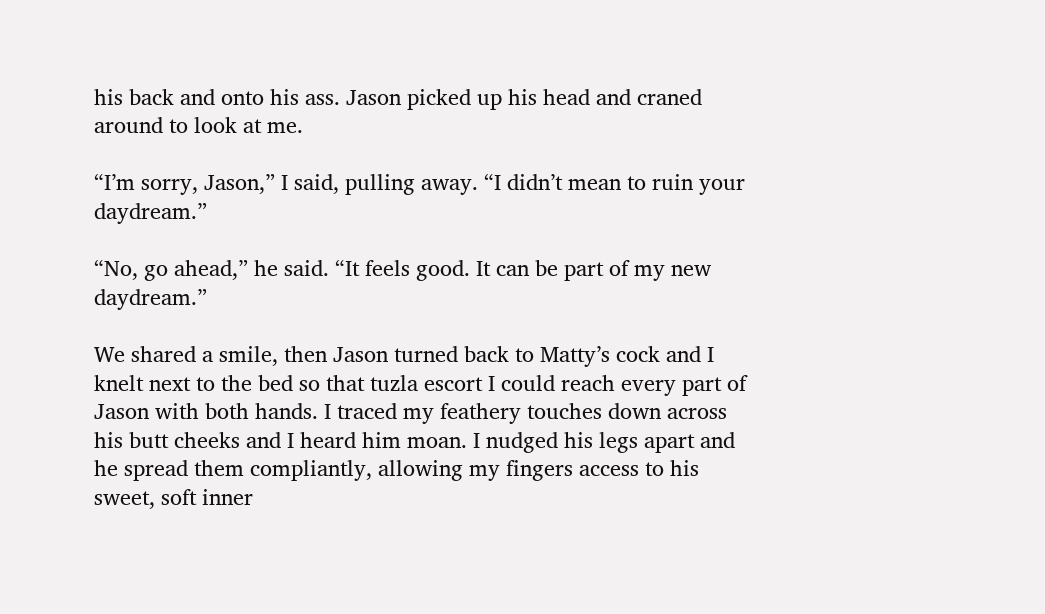his back and onto his ass. Jason picked up his head and craned around to look at me.

“I’m sorry, Jason,” I said, pulling away. “I didn’t mean to ruin your daydream.”

“No, go ahead,” he said. “It feels good. It can be part of my new daydream.”

We shared a smile, then Jason turned back to Matty’s cock and I knelt next to the bed so that tuzla escort I could reach every part of Jason with both hands. I traced my feathery touches down across his butt cheeks and I heard him moan. I nudged his legs apart and he spread them compliantly, allowing my fingers access to his sweet, soft inner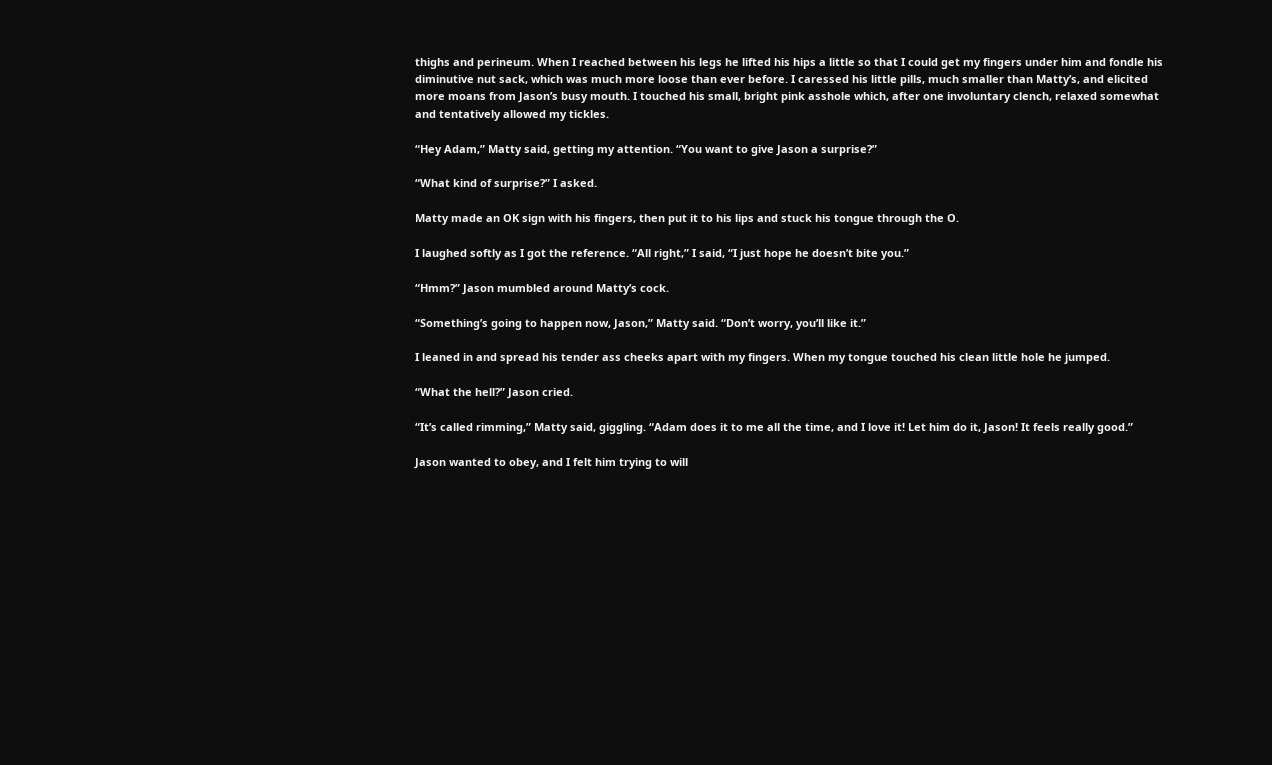thighs and perineum. When I reached between his legs he lifted his hips a little so that I could get my fingers under him and fondle his diminutive nut sack, which was much more loose than ever before. I caressed his little pills, much smaller than Matty’s, and elicited more moans from Jason’s busy mouth. I touched his small, bright pink asshole which, after one involuntary clench, relaxed somewhat and tentatively allowed my tickles.

“Hey Adam,” Matty said, getting my attention. “You want to give Jason a surprise?”

“What kind of surprise?” I asked.

Matty made an OK sign with his fingers, then put it to his lips and stuck his tongue through the O.

I laughed softly as I got the reference. “All right,” I said, “I just hope he doesn’t bite you.”

“Hmm?” Jason mumbled around Matty’s cock.

“Something’s going to happen now, Jason,” Matty said. “Don’t worry, you’ll like it.”

I leaned in and spread his tender ass cheeks apart with my fingers. When my tongue touched his clean little hole he jumped.

“What the hell?” Jason cried.

“It’s called rimming,” Matty said, giggling. “Adam does it to me all the time, and I love it! Let him do it, Jason! It feels really good.”

Jason wanted to obey, and I felt him trying to will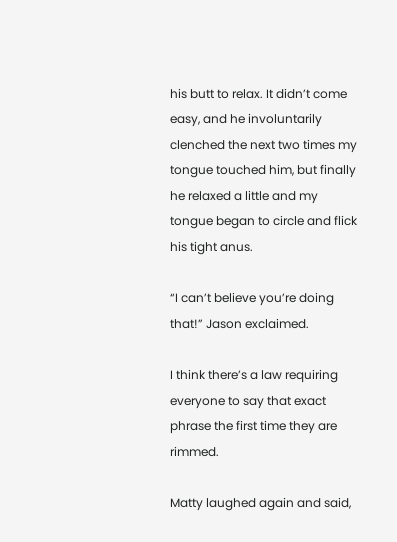his butt to relax. It didn’t come easy, and he involuntarily clenched the next two times my tongue touched him, but finally he relaxed a little and my tongue began to circle and flick his tight anus.

“I can’t believe you’re doing that!” Jason exclaimed.

I think there’s a law requiring everyone to say that exact phrase the first time they are rimmed.

Matty laughed again and said,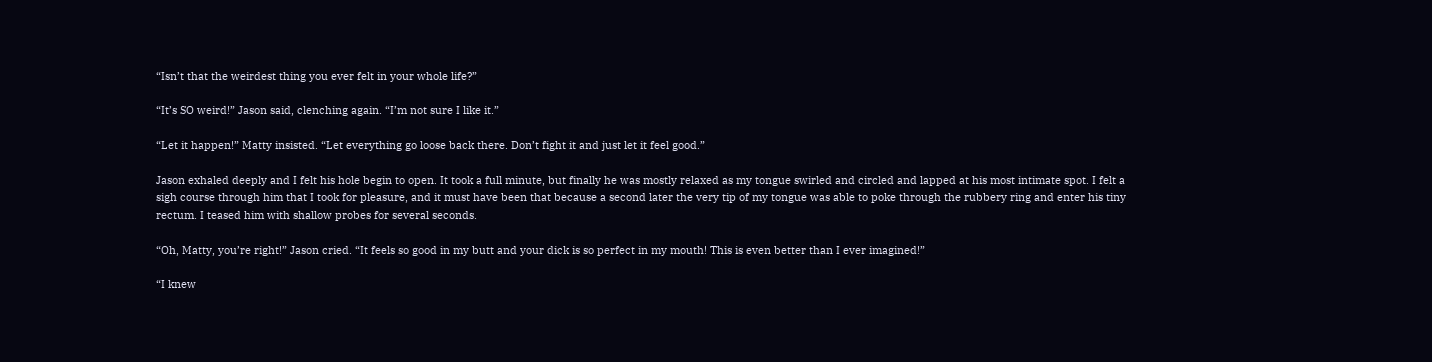“Isn’t that the weirdest thing you ever felt in your whole life?”

“It’s SO weird!” Jason said, clenching again. “I’m not sure I like it.”

“Let it happen!” Matty insisted. “Let everything go loose back there. Don’t fight it and just let it feel good.”

Jason exhaled deeply and I felt his hole begin to open. It took a full minute, but finally he was mostly relaxed as my tongue swirled and circled and lapped at his most intimate spot. I felt a sigh course through him that I took for pleasure, and it must have been that because a second later the very tip of my tongue was able to poke through the rubbery ring and enter his tiny rectum. I teased him with shallow probes for several seconds.

“Oh, Matty, you’re right!” Jason cried. “It feels so good in my butt and your dick is so perfect in my mouth! This is even better than I ever imagined!”

“I knew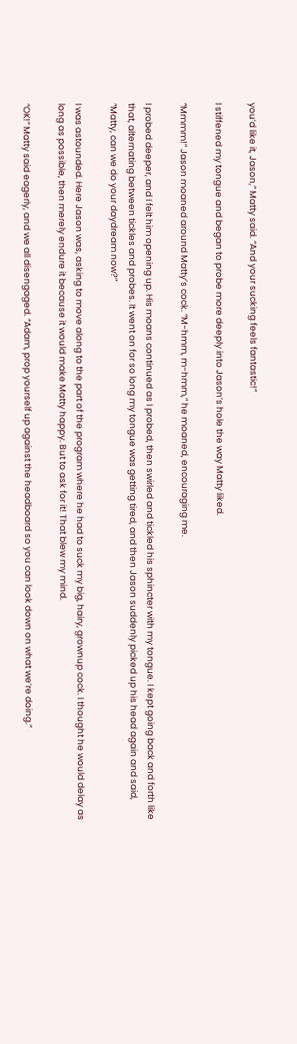you’d like it, Jason,” Matty said. “And your sucking feels fantastic!”

I stiffened my tongue and began to probe more deeply into Jason’s hole the way Matty liked.

“Mmmm!” Jason moaned around Matty’s cock. “M-hmm, m-hmm,” he moaned, encouraging me.

I probed deeper, and I felt him opening up. His moans continued as I probed, then swirled and tickled his sphincter with my tongue. I kept going back and forth like that, alternating between tickles and probes. It went on for so long my tongue was getting tired, and then Jason suddenly picked up his head again and said, “Matty, can we do your daydream now?”

I was astounded. Here Jason was, asking to move along to the part of the program where he had to suck my big, hairy, grownup cock. I thought he would delay as long as possible, then merely endure it because it would make Matty happy. But to ask for it! That blew my mind.

“OK!” Matty said eagerly, and we all disengaged. “Adam, prop yourself up against the headboard so you can look down on what we’re doing.”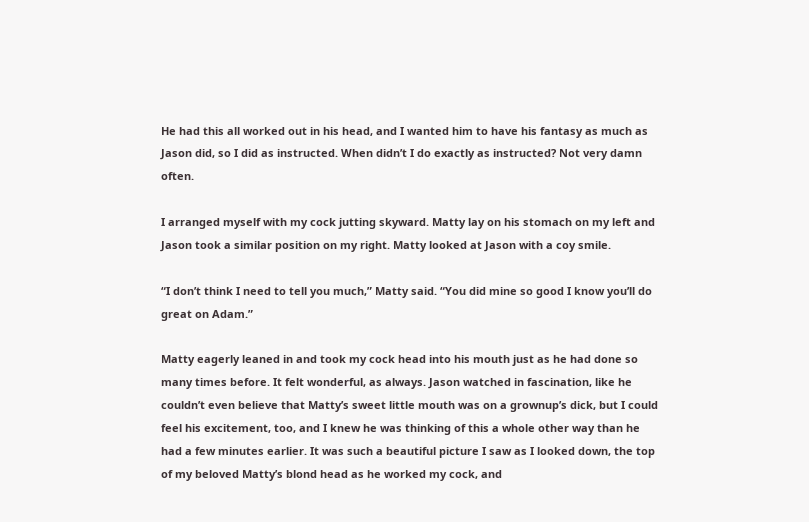He had this all worked out in his head, and I wanted him to have his fantasy as much as Jason did, so I did as instructed. When didn’t I do exactly as instructed? Not very damn often.

I arranged myself with my cock jutting skyward. Matty lay on his stomach on my left and Jason took a similar position on my right. Matty looked at Jason with a coy smile.

“I don’t think I need to tell you much,” Matty said. “You did mine so good I know you’ll do great on Adam.”

Matty eagerly leaned in and took my cock head into his mouth just as he had done so many times before. It felt wonderful, as always. Jason watched in fascination, like he couldn’t even believe that Matty’s sweet little mouth was on a grownup’s dick, but I could feel his excitement, too, and I knew he was thinking of this a whole other way than he had a few minutes earlier. It was such a beautiful picture I saw as I looked down, the top of my beloved Matty’s blond head as he worked my cock, and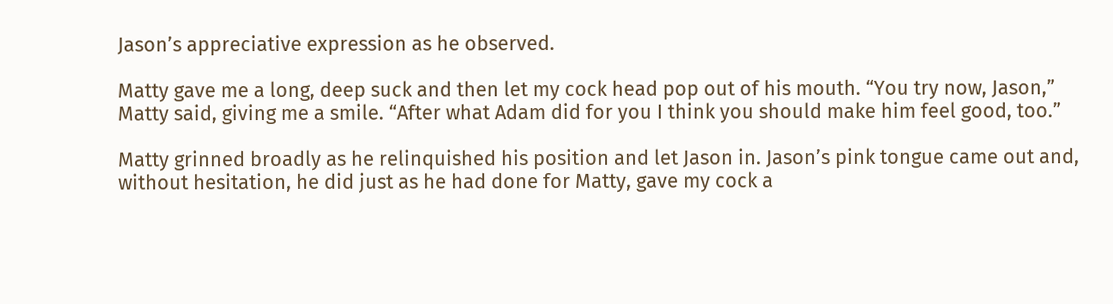Jason’s appreciative expression as he observed.

Matty gave me a long, deep suck and then let my cock head pop out of his mouth. “You try now, Jason,” Matty said, giving me a smile. “After what Adam did for you I think you should make him feel good, too.”

Matty grinned broadly as he relinquished his position and let Jason in. Jason’s pink tongue came out and, without hesitation, he did just as he had done for Matty, gave my cock a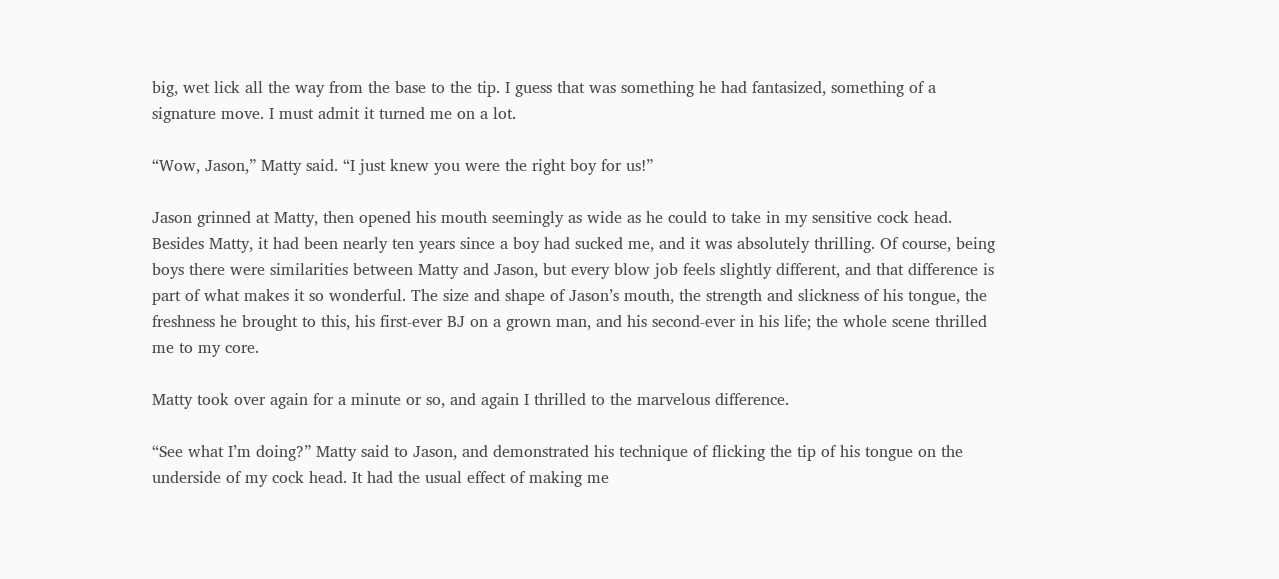big, wet lick all the way from the base to the tip. I guess that was something he had fantasized, something of a signature move. I must admit it turned me on a lot.

“Wow, Jason,” Matty said. “I just knew you were the right boy for us!”

Jason grinned at Matty, then opened his mouth seemingly as wide as he could to take in my sensitive cock head. Besides Matty, it had been nearly ten years since a boy had sucked me, and it was absolutely thrilling. Of course, being boys there were similarities between Matty and Jason, but every blow job feels slightly different, and that difference is part of what makes it so wonderful. The size and shape of Jason’s mouth, the strength and slickness of his tongue, the freshness he brought to this, his first-ever BJ on a grown man, and his second-ever in his life; the whole scene thrilled me to my core.

Matty took over again for a minute or so, and again I thrilled to the marvelous difference.

“See what I’m doing?” Matty said to Jason, and demonstrated his technique of flicking the tip of his tongue on the underside of my cock head. It had the usual effect of making me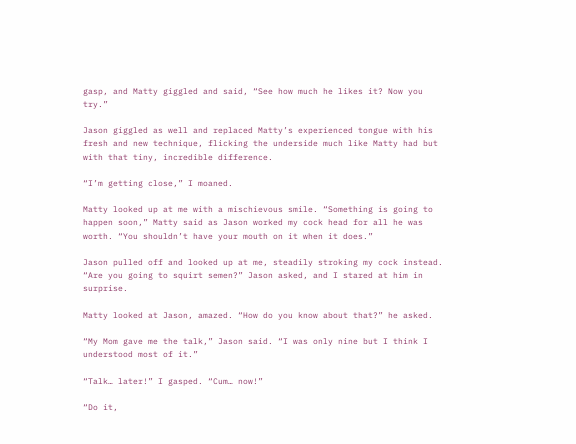gasp, and Matty giggled and said, “See how much he likes it? Now you try.”

Jason giggled as well and replaced Matty’s experienced tongue with his fresh and new technique, flicking the underside much like Matty had but with that tiny, incredible difference.

“I’m getting close,” I moaned.

Matty looked up at me with a mischievous smile. “Something is going to happen soon,” Matty said as Jason worked my cock head for all he was worth. “You shouldn’t have your mouth on it when it does.”

Jason pulled off and looked up at me, steadily stroking my cock instead. “Are you going to squirt semen?” Jason asked, and I stared at him in surprise.

Matty looked at Jason, amazed. “How do you know about that?” he asked.

“My Mom gave me the talk,” Jason said. “I was only nine but I think I understood most of it.”

“Talk… later!” I gasped. “Cum… now!”

“Do it,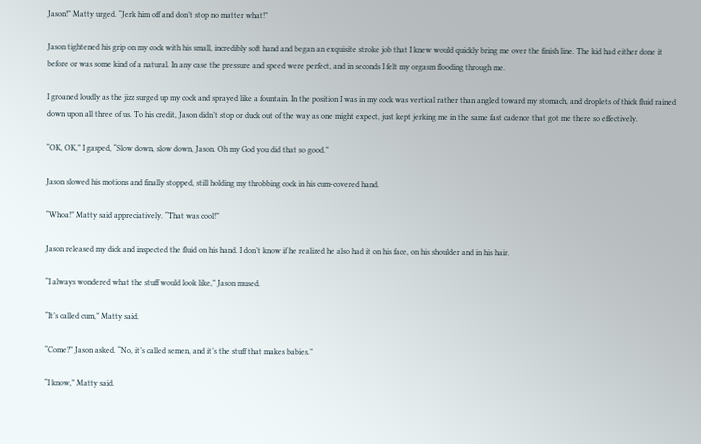Jason!” Matty urged. “Jerk him off and don’t stop no matter what!”

Jason tightened his grip on my cock with his small, incredibly soft hand and began an exquisite stroke job that I knew would quickly bring me over the finish line. The kid had either done it before or was some kind of a natural. In any case the pressure and speed were perfect, and in seconds I felt my orgasm flooding through me.

I groaned loudly as the jizz surged up my cock and sprayed like a fountain. In the position I was in my cock was vertical rather than angled toward my stomach, and droplets of thick fluid rained down upon all three of us. To his credit, Jason didn’t stop or duck out of the way as one might expect, just kept jerking me in the same fast cadence that got me there so effectively.

“OK, OK,” I gasped, “Slow down, slow down, Jason. Oh my God you did that so good.”

Jason slowed his motions and finally stopped, still holding my throbbing cock in his cum-covered hand.

“Whoa!” Matty said appreciatively. “That was cool!”

Jason released my dick and inspected the fluid on his hand. I don’t know if he realized he also had it on his face, on his shoulder and in his hair.

“I always wondered what the stuff would look like,” Jason mused.

“It’s called cum,” Matty said.

“Come?” Jason asked. “No, it’s called semen, and it’s the stuff that makes babies.”

“I know,” Matty said.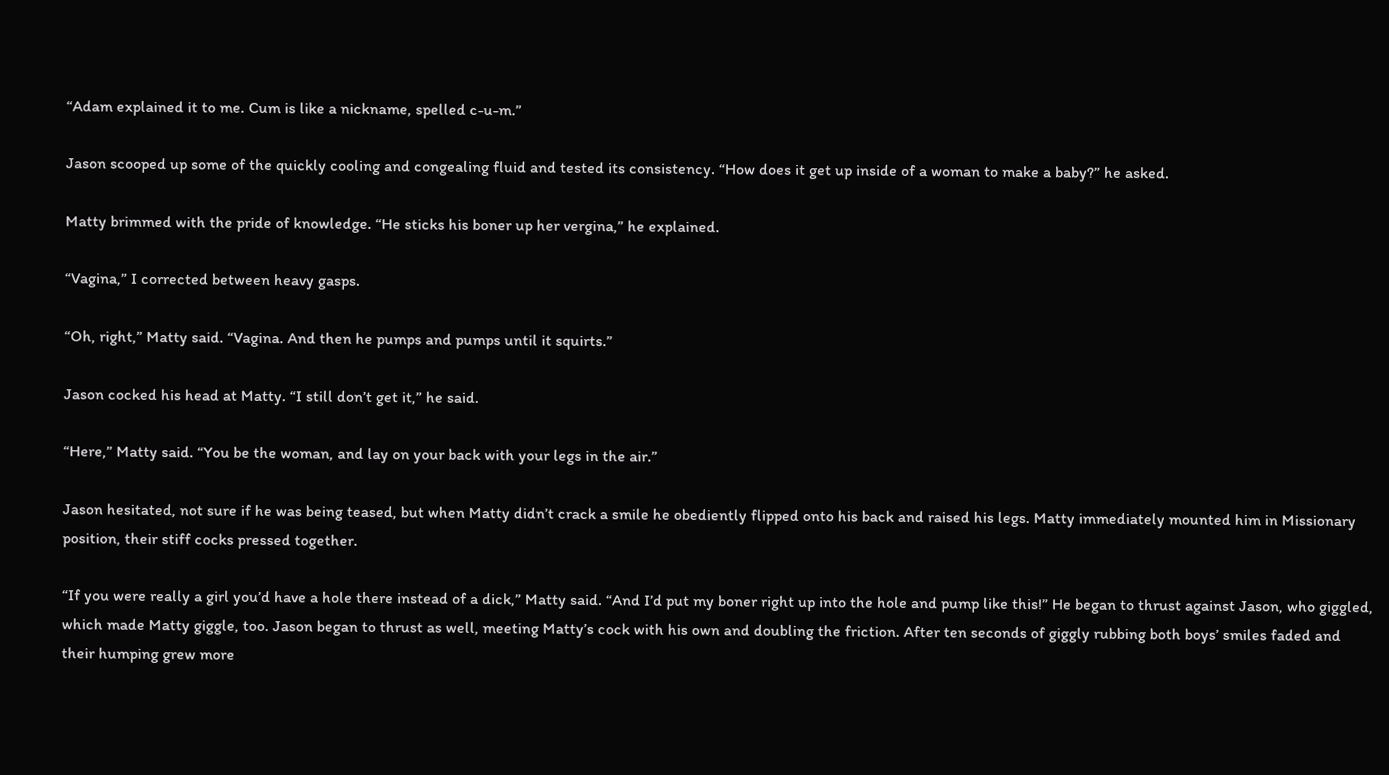“Adam explained it to me. Cum is like a nickname, spelled c-u-m.”

Jason scooped up some of the quickly cooling and congealing fluid and tested its consistency. “How does it get up inside of a woman to make a baby?” he asked.

Matty brimmed with the pride of knowledge. “He sticks his boner up her vergina,” he explained.

“Vagina,” I corrected between heavy gasps.

“Oh, right,” Matty said. “Vagina. And then he pumps and pumps until it squirts.”

Jason cocked his head at Matty. “I still don’t get it,” he said.

“Here,” Matty said. “You be the woman, and lay on your back with your legs in the air.”

Jason hesitated, not sure if he was being teased, but when Matty didn’t crack a smile he obediently flipped onto his back and raised his legs. Matty immediately mounted him in Missionary position, their stiff cocks pressed together.

“If you were really a girl you’d have a hole there instead of a dick,” Matty said. “And I’d put my boner right up into the hole and pump like this!” He began to thrust against Jason, who giggled, which made Matty giggle, too. Jason began to thrust as well, meeting Matty’s cock with his own and doubling the friction. After ten seconds of giggly rubbing both boys’ smiles faded and their humping grew more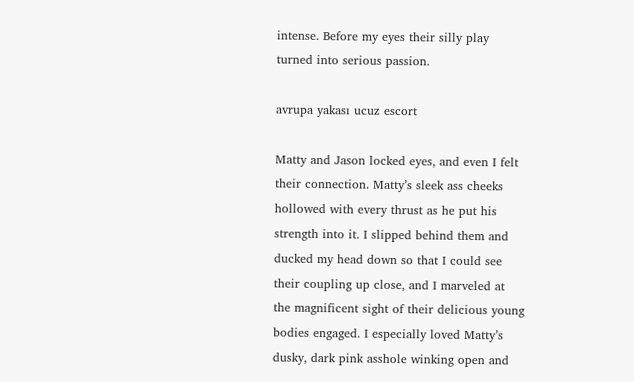intense. Before my eyes their silly play turned into serious passion.

avrupa yakası ucuz escort

Matty and Jason locked eyes, and even I felt their connection. Matty’s sleek ass cheeks hollowed with every thrust as he put his strength into it. I slipped behind them and ducked my head down so that I could see their coupling up close, and I marveled at the magnificent sight of their delicious young bodies engaged. I especially loved Matty’s dusky, dark pink asshole winking open and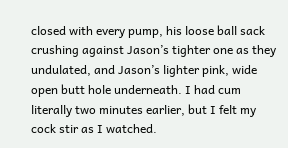closed with every pump, his loose ball sack crushing against Jason’s tighter one as they undulated, and Jason’s lighter pink, wide open butt hole underneath. I had cum literally two minutes earlier, but I felt my cock stir as I watched.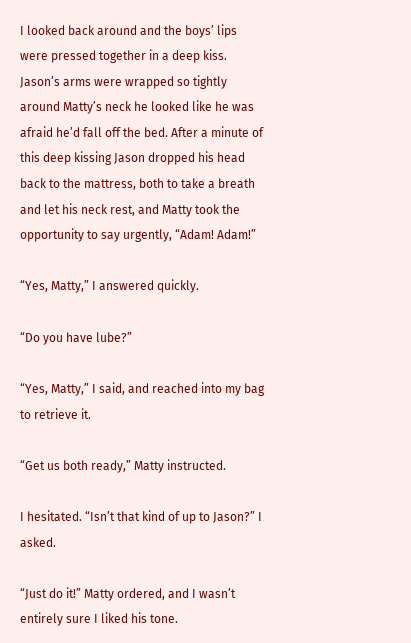I looked back around and the boys’ lips were pressed together in a deep kiss. Jason’s arms were wrapped so tightly around Matty’s neck he looked like he was afraid he’d fall off the bed. After a minute of this deep kissing Jason dropped his head back to the mattress, both to take a breath and let his neck rest, and Matty took the opportunity to say urgently, “Adam! Adam!”

“Yes, Matty,” I answered quickly.

“Do you have lube?”

“Yes, Matty,” I said, and reached into my bag to retrieve it.

“Get us both ready,” Matty instructed.

I hesitated. “Isn’t that kind of up to Jason?” I asked.

“Just do it!” Matty ordered, and I wasn’t entirely sure I liked his tone.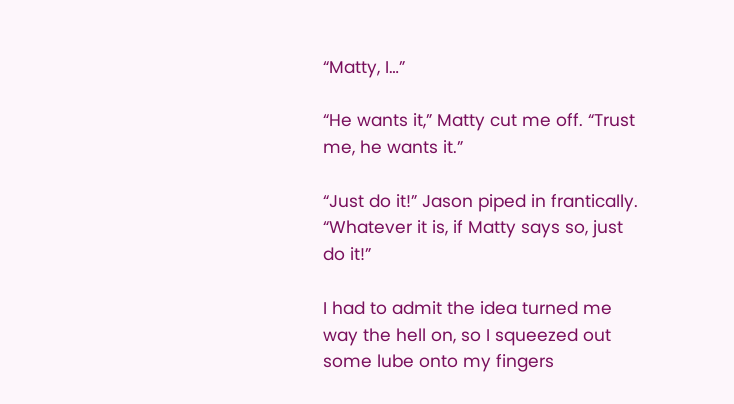“Matty, I…”

“He wants it,” Matty cut me off. “Trust me, he wants it.”

“Just do it!” Jason piped in frantically. “Whatever it is, if Matty says so, just do it!”

I had to admit the idea turned me way the hell on, so I squeezed out some lube onto my fingers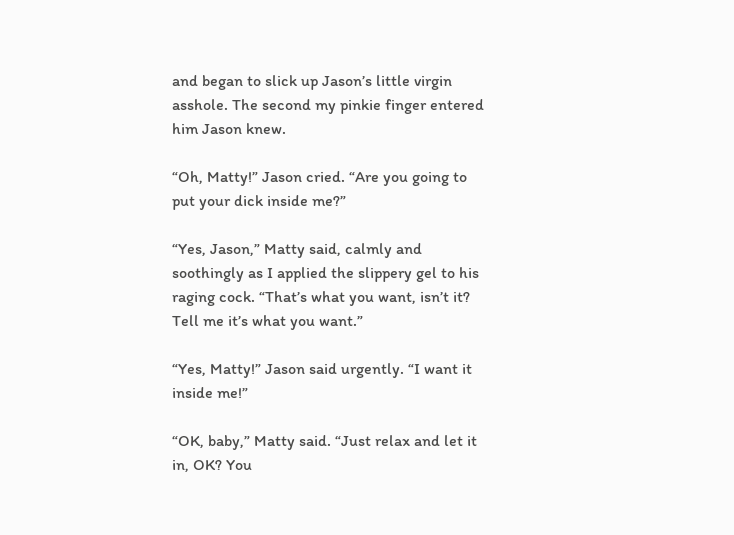and began to slick up Jason’s little virgin asshole. The second my pinkie finger entered him Jason knew.

“Oh, Matty!” Jason cried. “Are you going to put your dick inside me?”

“Yes, Jason,” Matty said, calmly and soothingly as I applied the slippery gel to his raging cock. “That’s what you want, isn’t it? Tell me it’s what you want.”

“Yes, Matty!” Jason said urgently. “I want it inside me!”

“OK, baby,” Matty said. “Just relax and let it in, OK? You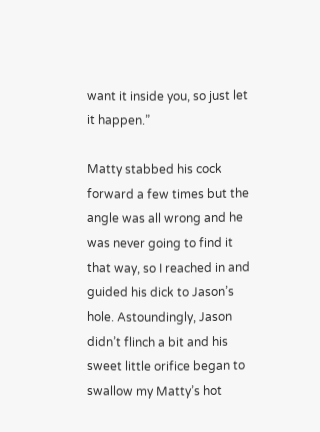want it inside you, so just let it happen.”

Matty stabbed his cock forward a few times but the angle was all wrong and he was never going to find it that way, so I reached in and guided his dick to Jason’s hole. Astoundingly, Jason didn’t flinch a bit and his sweet little orifice began to swallow my Matty’s hot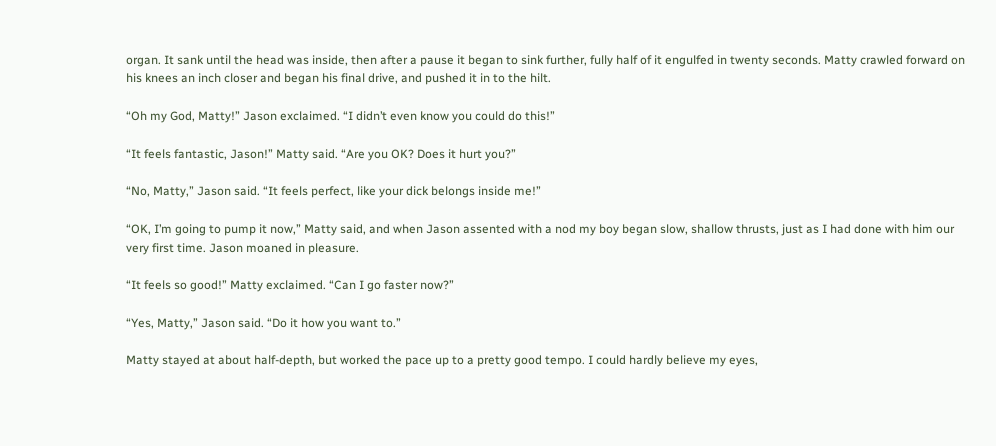organ. It sank until the head was inside, then after a pause it began to sink further, fully half of it engulfed in twenty seconds. Matty crawled forward on his knees an inch closer and began his final drive, and pushed it in to the hilt.

“Oh my God, Matty!” Jason exclaimed. “I didn’t even know you could do this!”

“It feels fantastic, Jason!” Matty said. “Are you OK? Does it hurt you?”

“No, Matty,” Jason said. “It feels perfect, like your dick belongs inside me!”

“OK, I’m going to pump it now,” Matty said, and when Jason assented with a nod my boy began slow, shallow thrusts, just as I had done with him our very first time. Jason moaned in pleasure.

“It feels so good!” Matty exclaimed. “Can I go faster now?”

“Yes, Matty,” Jason said. “Do it how you want to.”

Matty stayed at about half-depth, but worked the pace up to a pretty good tempo. I could hardly believe my eyes,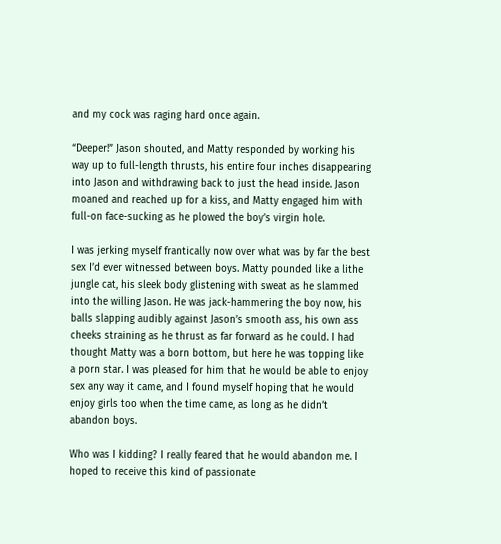and my cock was raging hard once again.

“Deeper!” Jason shouted, and Matty responded by working his way up to full-length thrusts, his entire four inches disappearing into Jason and withdrawing back to just the head inside. Jason moaned and reached up for a kiss, and Matty engaged him with full-on face-sucking as he plowed the boy’s virgin hole.

I was jerking myself frantically now over what was by far the best sex I’d ever witnessed between boys. Matty pounded like a lithe jungle cat, his sleek body glistening with sweat as he slammed into the willing Jason. He was jack-hammering the boy now, his balls slapping audibly against Jason’s smooth ass, his own ass cheeks straining as he thrust as far forward as he could. I had thought Matty was a born bottom, but here he was topping like a porn star. I was pleased for him that he would be able to enjoy sex any way it came, and I found myself hoping that he would enjoy girls too when the time came, as long as he didn’t abandon boys.

Who was I kidding? I really feared that he would abandon me. I hoped to receive this kind of passionate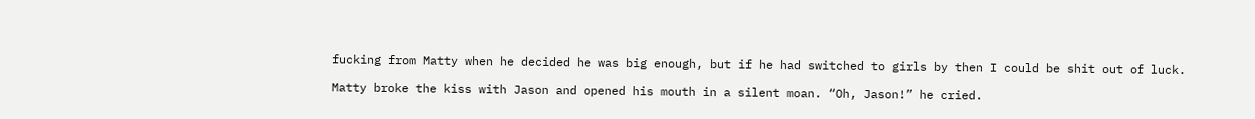fucking from Matty when he decided he was big enough, but if he had switched to girls by then I could be shit out of luck.

Matty broke the kiss with Jason and opened his mouth in a silent moan. “Oh, Jason!” he cried.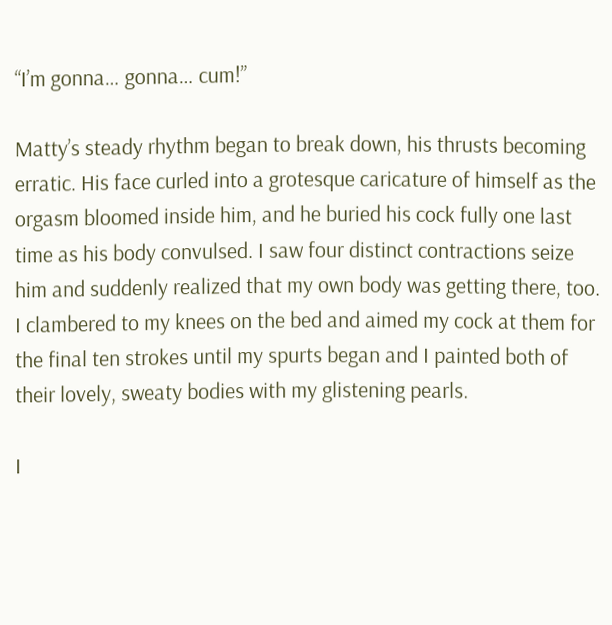“I’m gonna… gonna… cum!”

Matty’s steady rhythm began to break down, his thrusts becoming erratic. His face curled into a grotesque caricature of himself as the orgasm bloomed inside him, and he buried his cock fully one last time as his body convulsed. I saw four distinct contractions seize him and suddenly realized that my own body was getting there, too. I clambered to my knees on the bed and aimed my cock at them for the final ten strokes until my spurts began and I painted both of their lovely, sweaty bodies with my glistening pearls.

I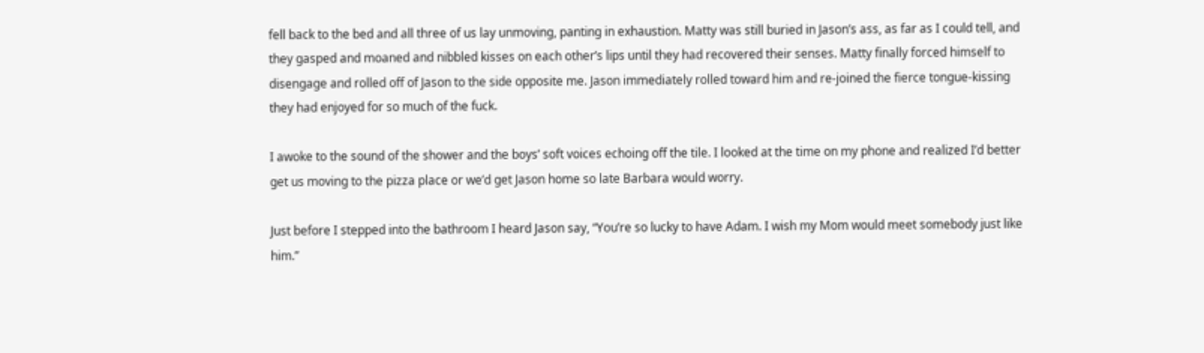fell back to the bed and all three of us lay unmoving, panting in exhaustion. Matty was still buried in Jason’s ass, as far as I could tell, and they gasped and moaned and nibbled kisses on each other’s lips until they had recovered their senses. Matty finally forced himself to disengage and rolled off of Jason to the side opposite me. Jason immediately rolled toward him and re-joined the fierce tongue-kissing they had enjoyed for so much of the fuck.

I awoke to the sound of the shower and the boys’ soft voices echoing off the tile. I looked at the time on my phone and realized I’d better get us moving to the pizza place or we’d get Jason home so late Barbara would worry.

Just before I stepped into the bathroom I heard Jason say, “You’re so lucky to have Adam. I wish my Mom would meet somebody just like him.”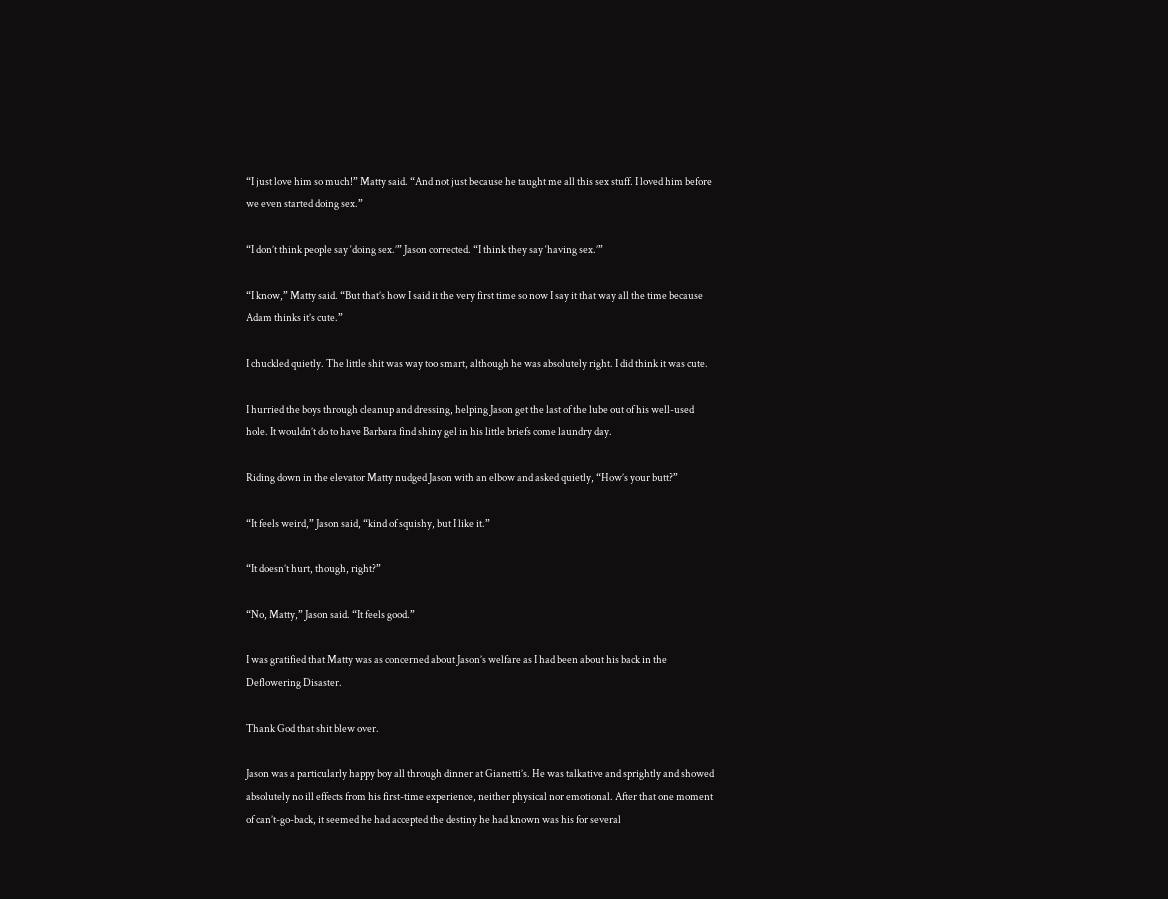“I just love him so much!” Matty said. “And not just because he taught me all this sex stuff. I loved him before we even started doing sex.”

“I don’t think people say ‘doing sex.’” Jason corrected. “I think they say ‘having sex.’”

“I know,” Matty said. “But that’s how I said it the very first time so now I say it that way all the time because Adam thinks it’s cute.”

I chuckled quietly. The little shit was way too smart, although he was absolutely right. I did think it was cute.

I hurried the boys through cleanup and dressing, helping Jason get the last of the lube out of his well-used hole. It wouldn’t do to have Barbara find shiny gel in his little briefs come laundry day.

Riding down in the elevator Matty nudged Jason with an elbow and asked quietly, “How’s your butt?”

“It feels weird,” Jason said, “kind of squishy, but I like it.”

“It doesn’t hurt, though, right?”

“No, Matty,” Jason said. “It feels good.”

I was gratified that Matty was as concerned about Jason’s welfare as I had been about his back in the Deflowering Disaster.

Thank God that shit blew over.

Jason was a particularly happy boy all through dinner at Gianetti’s. He was talkative and sprightly and showed absolutely no ill effects from his first-time experience, neither physical nor emotional. After that one moment of can’t-go-back, it seemed he had accepted the destiny he had known was his for several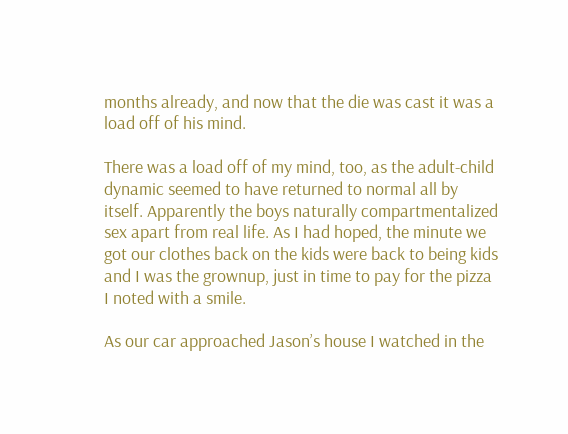months already, and now that the die was cast it was a load off of his mind.

There was a load off of my mind, too, as the adult-child dynamic seemed to have returned to normal all by itself. Apparently the boys naturally compartmentalized sex apart from real life. As I had hoped, the minute we got our clothes back on the kids were back to being kids and I was the grownup, just in time to pay for the pizza I noted with a smile.

As our car approached Jason’s house I watched in the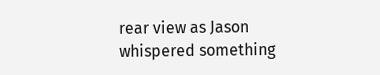rear view as Jason whispered something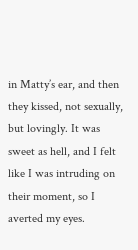in Matty’s ear, and then they kissed, not sexually, but lovingly. It was sweet as hell, and I felt like I was intruding on their moment, so I averted my eyes.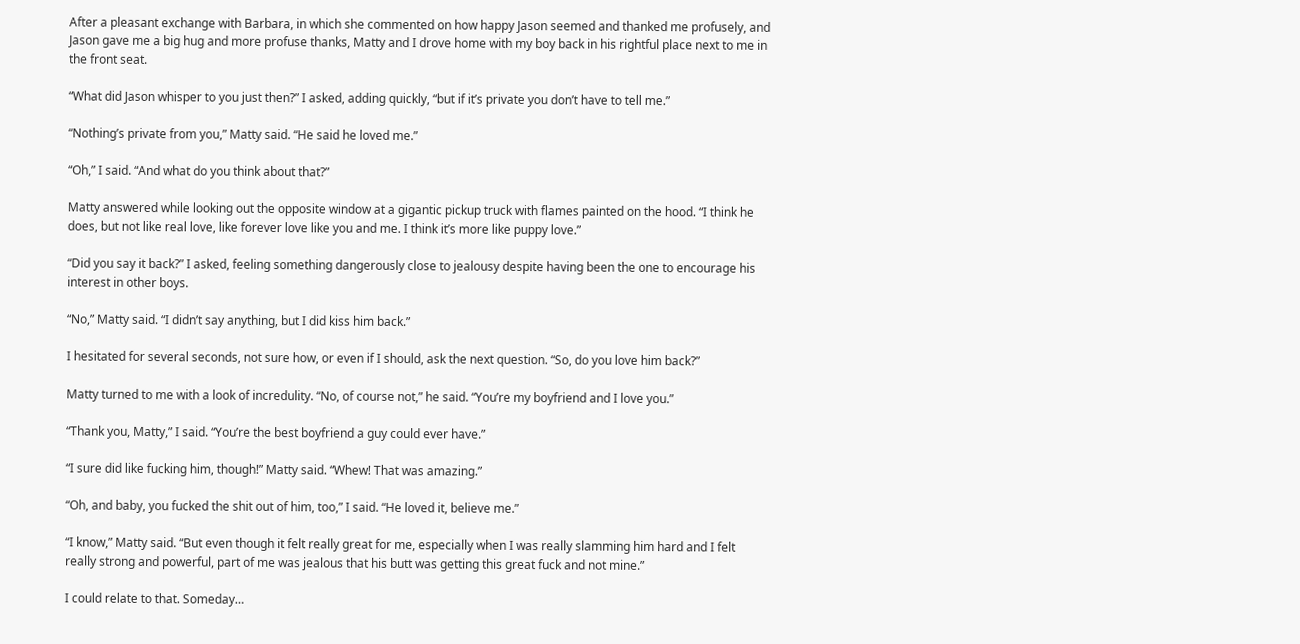After a pleasant exchange with Barbara, in which she commented on how happy Jason seemed and thanked me profusely, and Jason gave me a big hug and more profuse thanks, Matty and I drove home with my boy back in his rightful place next to me in the front seat.

“What did Jason whisper to you just then?” I asked, adding quickly, “but if it’s private you don’t have to tell me.”

“Nothing’s private from you,” Matty said. “He said he loved me.”

“Oh,” I said. “And what do you think about that?”

Matty answered while looking out the opposite window at a gigantic pickup truck with flames painted on the hood. “I think he does, but not like real love, like forever love like you and me. I think it’s more like puppy love.”

“Did you say it back?” I asked, feeling something dangerously close to jealousy despite having been the one to encourage his interest in other boys.

“No,” Matty said. “I didn’t say anything, but I did kiss him back.”

I hesitated for several seconds, not sure how, or even if I should, ask the next question. “So, do you love him back?”

Matty turned to me with a look of incredulity. “No, of course not,” he said. “You’re my boyfriend and I love you.”

“Thank you, Matty,” I said. “You’re the best boyfriend a guy could ever have.”

“I sure did like fucking him, though!” Matty said. “Whew! That was amazing.”

“Oh, and baby, you fucked the shit out of him, too,” I said. “He loved it, believe me.”

“I know,” Matty said. “But even though it felt really great for me, especially when I was really slamming him hard and I felt really strong and powerful, part of me was jealous that his butt was getting this great fuck and not mine.”

I could relate to that. Someday…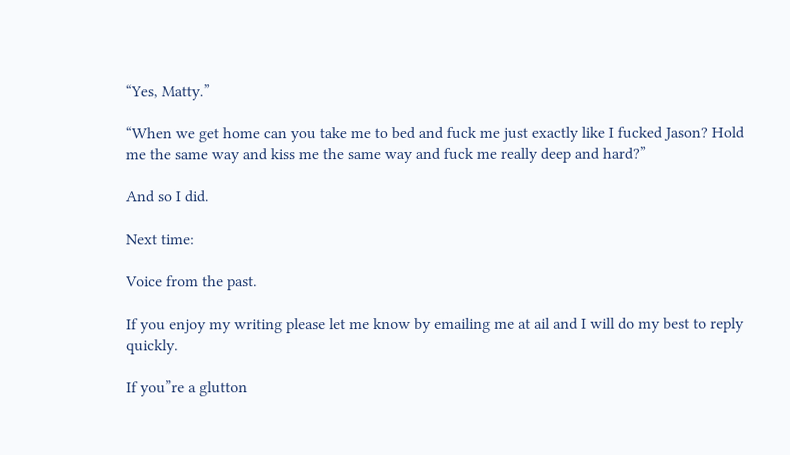“Yes, Matty.”

“When we get home can you take me to bed and fuck me just exactly like I fucked Jason? Hold me the same way and kiss me the same way and fuck me really deep and hard?”

And so I did.

Next time:

Voice from the past.

If you enjoy my writing please let me know by emailing me at ail and I will do my best to reply quickly.

If you”re a glutton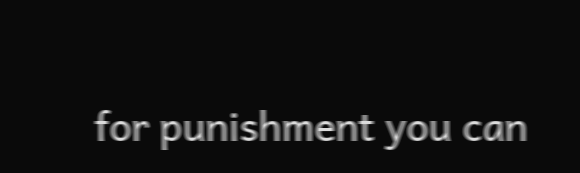for punishment you can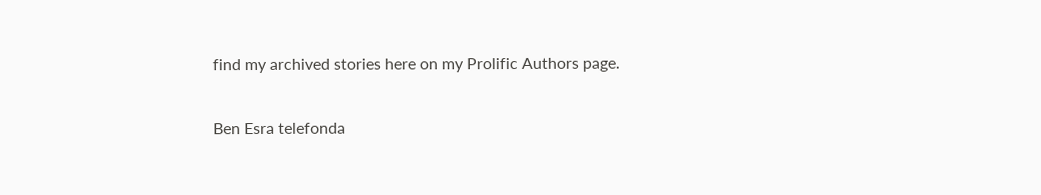find my archived stories here on my Prolific Authors page.

Ben Esra telefonda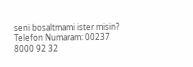seni bosaltmami ister misin?
Telefon Numaram: 00237 8000 92 32